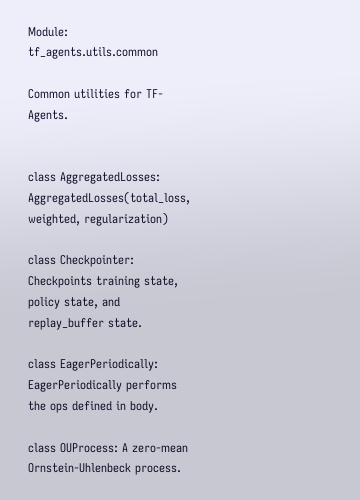Module: tf_agents.utils.common

Common utilities for TF-Agents.


class AggregatedLosses: AggregatedLosses(total_loss, weighted, regularization)

class Checkpointer: Checkpoints training state, policy state, and replay_buffer state.

class EagerPeriodically: EagerPeriodically performs the ops defined in body.

class OUProcess: A zero-mean Ornstein-Uhlenbeck process.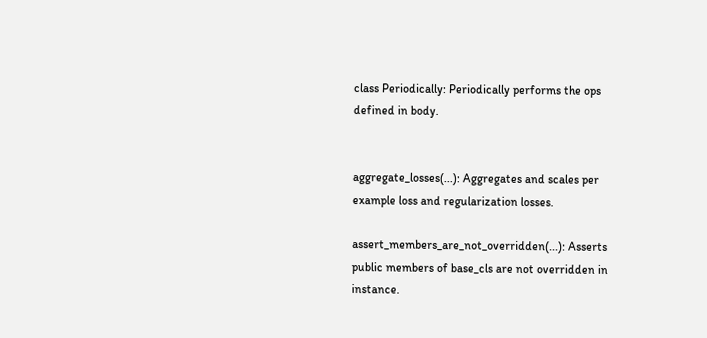class Periodically: Periodically performs the ops defined in body.


aggregate_losses(...): Aggregates and scales per example loss and regularization losses.

assert_members_are_not_overridden(...): Asserts public members of base_cls are not overridden in instance.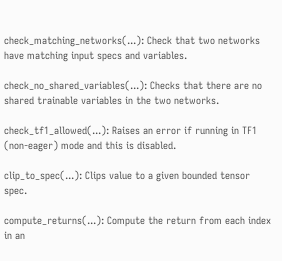check_matching_networks(...): Check that two networks have matching input specs and variables.

check_no_shared_variables(...): Checks that there are no shared trainable variables in the two networks.

check_tf1_allowed(...): Raises an error if running in TF1 (non-eager) mode and this is disabled.

clip_to_spec(...): Clips value to a given bounded tensor spec.

compute_returns(...): Compute the return from each index in an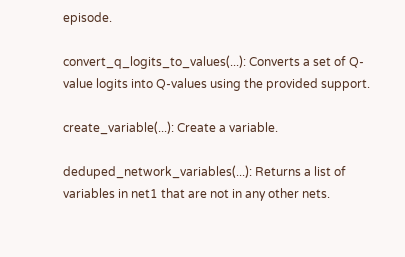episode.

convert_q_logits_to_values(...): Converts a set of Q-value logits into Q-values using the provided support.

create_variable(...): Create a variable.

deduped_network_variables(...): Returns a list of variables in net1 that are not in any other nets.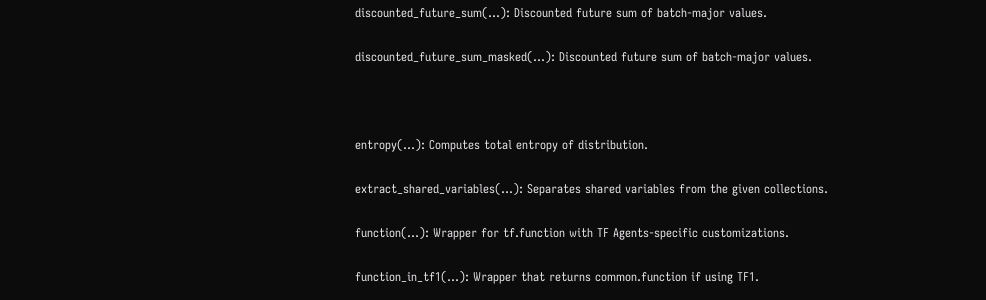discounted_future_sum(...): Discounted future sum of batch-major values.

discounted_future_sum_masked(...): Discounted future sum of batch-major values.



entropy(...): Computes total entropy of distribution.

extract_shared_variables(...): Separates shared variables from the given collections.

function(...): Wrapper for tf.function with TF Agents-specific customizations.

function_in_tf1(...): Wrapper that returns common.function if using TF1.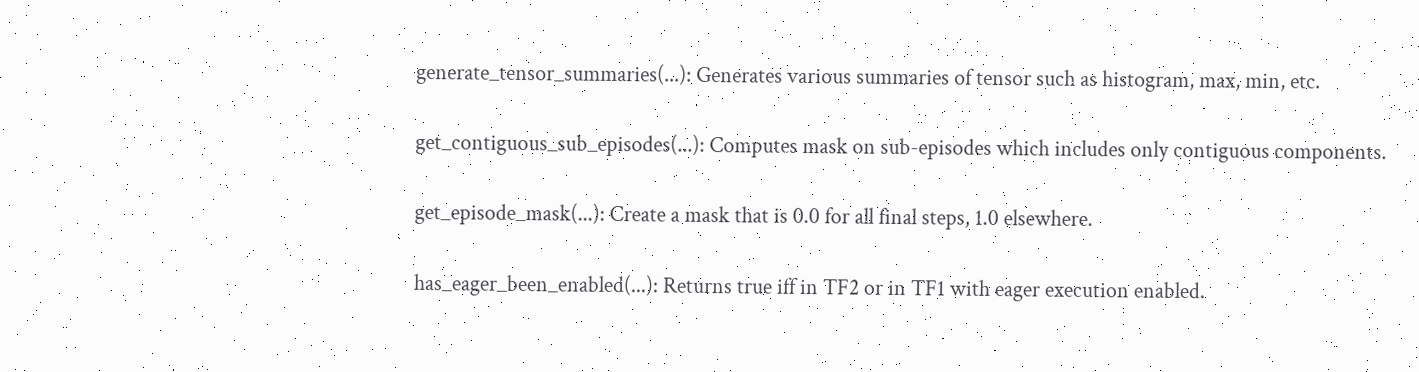generate_tensor_summaries(...): Generates various summaries of tensor such as histogram, max, min, etc.

get_contiguous_sub_episodes(...): Computes mask on sub-episodes which includes only contiguous components.

get_episode_mask(...): Create a mask that is 0.0 for all final steps, 1.0 elsewhere.

has_eager_been_enabled(...): Returns true iff in TF2 or in TF1 with eager execution enabled.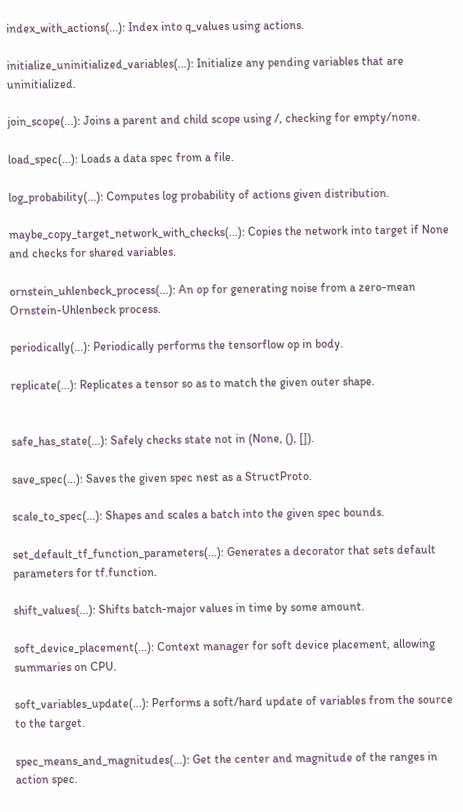index_with_actions(...): Index into q_values using actions.

initialize_uninitialized_variables(...): Initialize any pending variables that are uninitialized.

join_scope(...): Joins a parent and child scope using /, checking for empty/none.

load_spec(...): Loads a data spec from a file.

log_probability(...): Computes log probability of actions given distribution.

maybe_copy_target_network_with_checks(...): Copies the network into target if None and checks for shared variables.

ornstein_uhlenbeck_process(...): An op for generating noise from a zero-mean Ornstein-Uhlenbeck process.

periodically(...): Periodically performs the tensorflow op in body.

replicate(...): Replicates a tensor so as to match the given outer shape.


safe_has_state(...): Safely checks state not in (None, (), []).

save_spec(...): Saves the given spec nest as a StructProto.

scale_to_spec(...): Shapes and scales a batch into the given spec bounds.

set_default_tf_function_parameters(...): Generates a decorator that sets default parameters for tf.function.

shift_values(...): Shifts batch-major values in time by some amount.

soft_device_placement(...): Context manager for soft device placement, allowing summaries on CPU.

soft_variables_update(...): Performs a soft/hard update of variables from the source to the target.

spec_means_and_magnitudes(...): Get the center and magnitude of the ranges in action spec.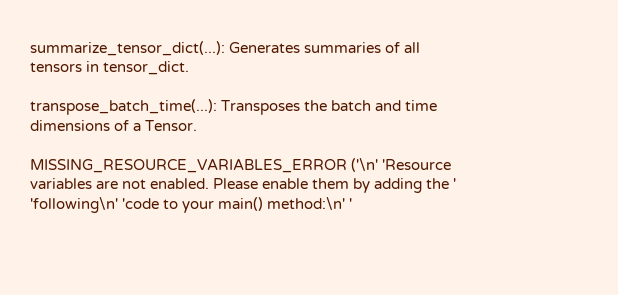summarize_tensor_dict(...): Generates summaries of all tensors in tensor_dict.

transpose_batch_time(...): Transposes the batch and time dimensions of a Tensor.

MISSING_RESOURCE_VARIABLES_ERROR ('\n' 'Resource variables are not enabled. Please enable them by adding the ' 'following\n' 'code to your main() method:\n' '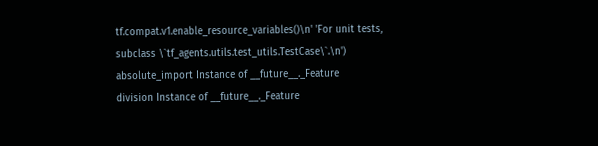tf.compat.v1.enable_resource_variables()\n' 'For unit tests, subclass \`tf_agents.utils.test_utils.TestCase\`.\n')
absolute_import Instance of __future__._Feature
division Instance of __future__._Feature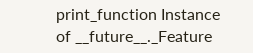print_function Instance of __future__._Feature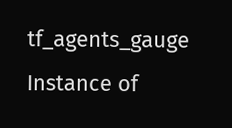tf_agents_gauge Instance of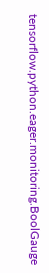tensorflow.python.eager.monitoring.BoolGauge